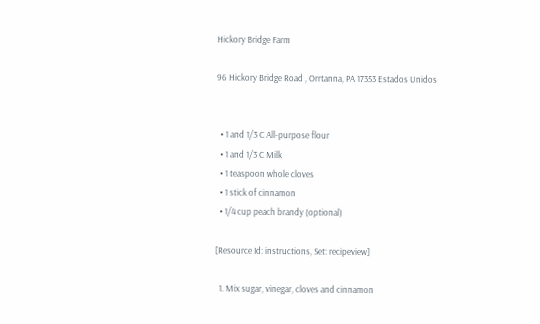Hickory Bridge Farm

96 Hickory Bridge Road , Orrtanna, PA 17353 Estados Unidos


  • 1 and 1/3 C All-purpose flour
  • 1 and 1/3 C Milk
  • 1 teaspoon whole cloves
  • 1 stick of cinnamon
  • 1/4 cup peach brandy (optional)

[Resource Id: instructions, Set: recipeview]

  1. Mix sugar, vinegar, cloves and cinnamon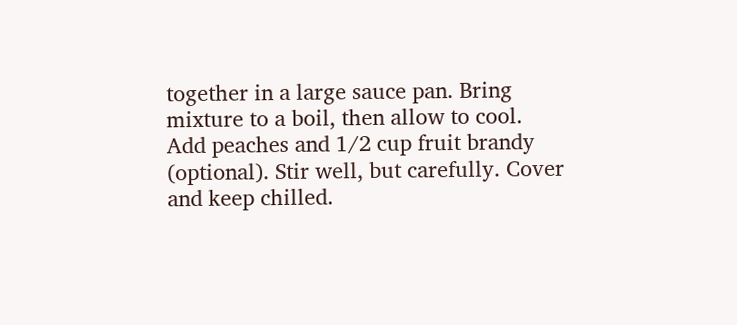together in a large sauce pan. Bring mixture to a boil, then allow to cool. Add peaches and 1/2 cup fruit brandy (optional). Stir well, but carefully. Cover and keep chilled.